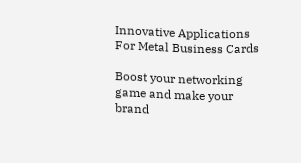Innovative Applications For Metal Business Cards

Boost your networking game and make your brand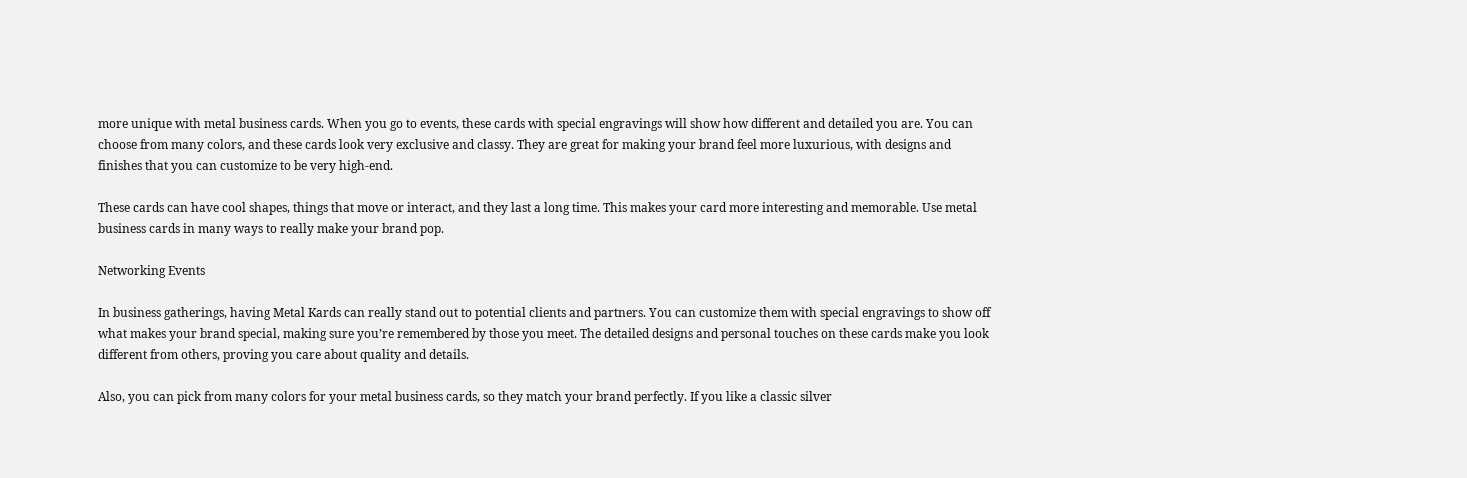more unique with metal business cards. When you go to events, these cards with special engravings will show how different and detailed you are. You can choose from many colors, and these cards look very exclusive and classy. They are great for making your brand feel more luxurious, with designs and finishes that you can customize to be very high-end.

These cards can have cool shapes, things that move or interact, and they last a long time. This makes your card more interesting and memorable. Use metal business cards in many ways to really make your brand pop.

Networking Events

In business gatherings, having Metal Kards can really stand out to potential clients and partners. You can customize them with special engravings to show off what makes your brand special, making sure you’re remembered by those you meet. The detailed designs and personal touches on these cards make you look different from others, proving you care about quality and details.

Also, you can pick from many colors for your metal business cards, so they match your brand perfectly. If you like a classic silver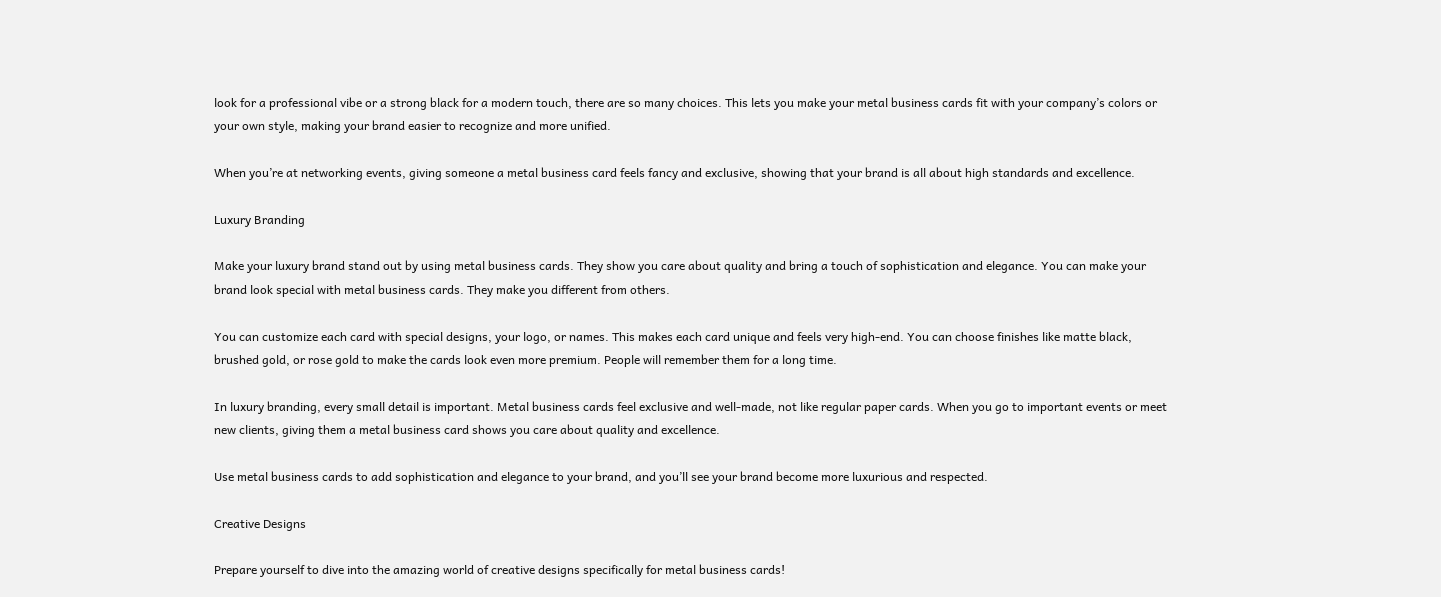look for a professional vibe or a strong black for a modern touch, there are so many choices. This lets you make your metal business cards fit with your company’s colors or your own style, making your brand easier to recognize and more unified.

When you’re at networking events, giving someone a metal business card feels fancy and exclusive, showing that your brand is all about high standards and excellence.

Luxury Branding

Make your luxury brand stand out by using metal business cards. They show you care about quality and bring a touch of sophistication and elegance. You can make your brand look special with metal business cards. They make you different from others.

You can customize each card with special designs, your logo, or names. This makes each card unique and feels very high-end. You can choose finishes like matte black, brushed gold, or rose gold to make the cards look even more premium. People will remember them for a long time.

In luxury branding, every small detail is important. Metal business cards feel exclusive and well-made, not like regular paper cards. When you go to important events or meet new clients, giving them a metal business card shows you care about quality and excellence.

Use metal business cards to add sophistication and elegance to your brand, and you’ll see your brand become more luxurious and respected.

Creative Designs

Prepare yourself to dive into the amazing world of creative designs specifically for metal business cards!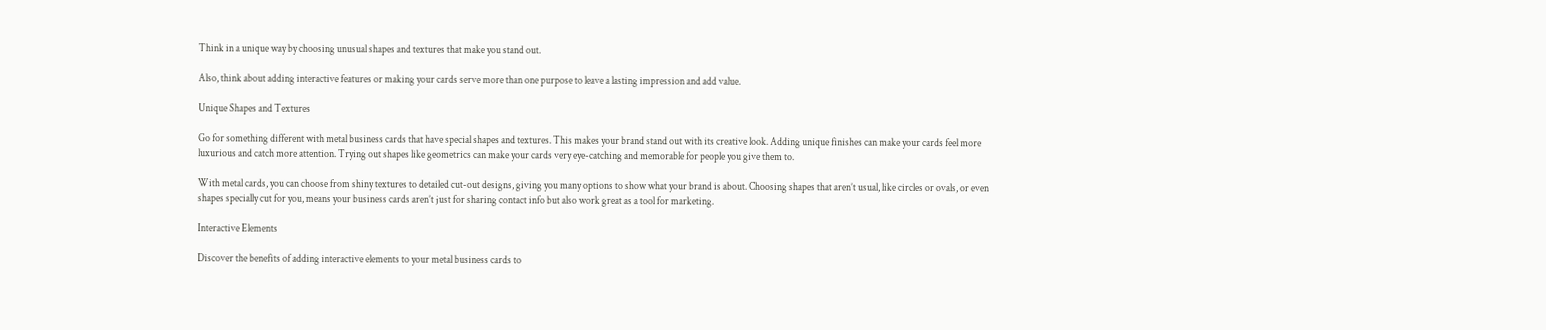Think in a unique way by choosing unusual shapes and textures that make you stand out.

Also, think about adding interactive features or making your cards serve more than one purpose to leave a lasting impression and add value.

Unique Shapes and Textures

Go for something different with metal business cards that have special shapes and textures. This makes your brand stand out with its creative look. Adding unique finishes can make your cards feel more luxurious and catch more attention. Trying out shapes like geometrics can make your cards very eye-catching and memorable for people you give them to.

With metal cards, you can choose from shiny textures to detailed cut-out designs, giving you many options to show what your brand is about. Choosing shapes that aren’t usual, like circles or ovals, or even shapes specially cut for you, means your business cards aren’t just for sharing contact info but also work great as a tool for marketing.

Interactive Elements

Discover the benefits of adding interactive elements to your metal business cards to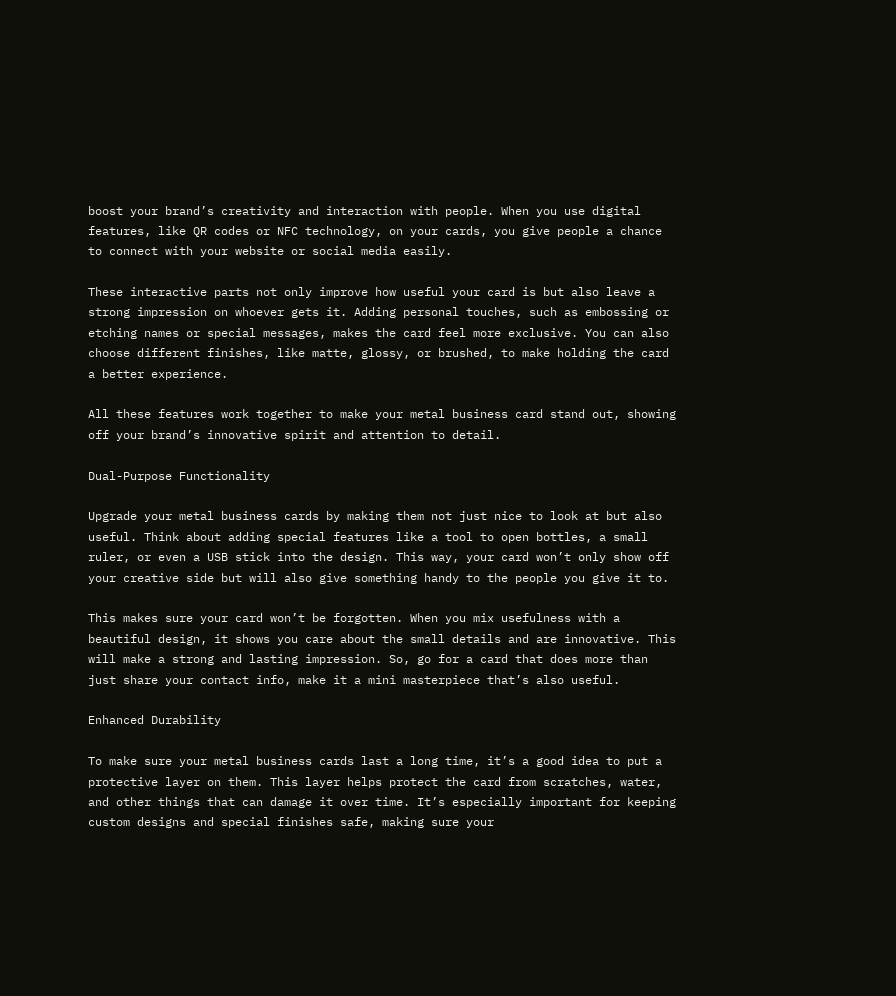boost your brand’s creativity and interaction with people. When you use digital features, like QR codes or NFC technology, on your cards, you give people a chance to connect with your website or social media easily.

These interactive parts not only improve how useful your card is but also leave a strong impression on whoever gets it. Adding personal touches, such as embossing or etching names or special messages, makes the card feel more exclusive. You can also choose different finishes, like matte, glossy, or brushed, to make holding the card a better experience.

All these features work together to make your metal business card stand out, showing off your brand’s innovative spirit and attention to detail.

Dual-Purpose Functionality

Upgrade your metal business cards by making them not just nice to look at but also useful. Think about adding special features like a tool to open bottles, a small ruler, or even a USB stick into the design. This way, your card won’t only show off your creative side but will also give something handy to the people you give it to.

This makes sure your card won’t be forgotten. When you mix usefulness with a beautiful design, it shows you care about the small details and are innovative. This will make a strong and lasting impression. So, go for a card that does more than just share your contact info, make it a mini masterpiece that’s also useful.

Enhanced Durability

To make sure your metal business cards last a long time, it’s a good idea to put a protective layer on them. This layer helps protect the card from scratches, water, and other things that can damage it over time. It’s especially important for keeping custom designs and special finishes safe, making sure your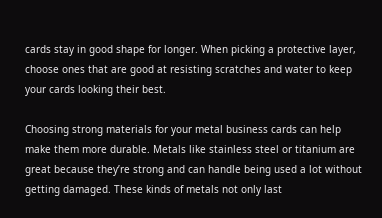cards stay in good shape for longer. When picking a protective layer, choose ones that are good at resisting scratches and water to keep your cards looking their best.

Choosing strong materials for your metal business cards can help make them more durable. Metals like stainless steel or titanium are great because they’re strong and can handle being used a lot without getting damaged. These kinds of metals not only last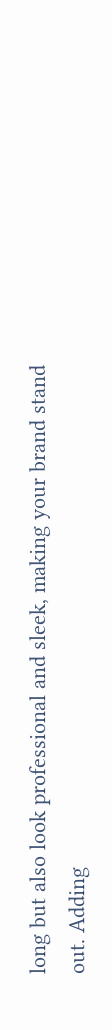long but also look professional and sleek, making your brand stand out. Adding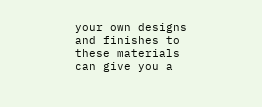your own designs and finishes to these materials can give you a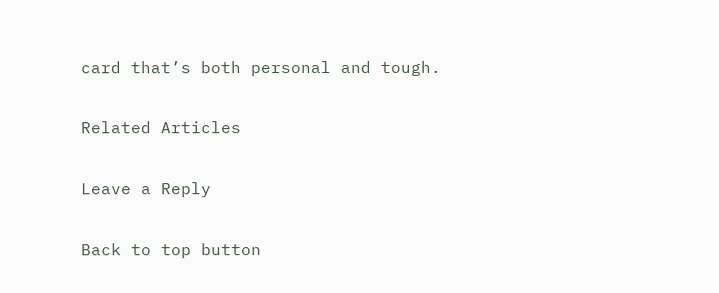card that’s both personal and tough.

Related Articles

Leave a Reply

Back to top button